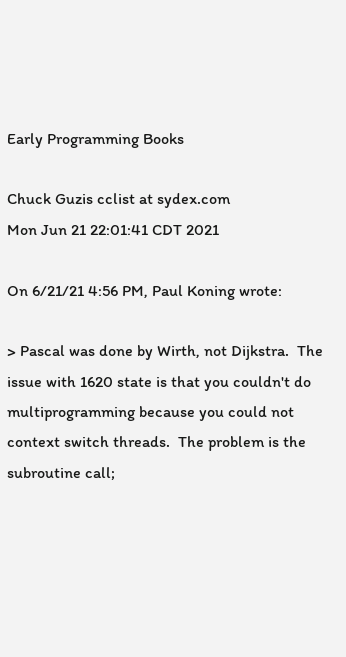Early Programming Books

Chuck Guzis cclist at sydex.com
Mon Jun 21 22:01:41 CDT 2021

On 6/21/21 4:56 PM, Paul Koning wrote:

> Pascal was done by Wirth, not Dijkstra.  The issue with 1620 state is that you couldn't do multiprogramming because you could not context switch threads.  The problem is the subroutine call;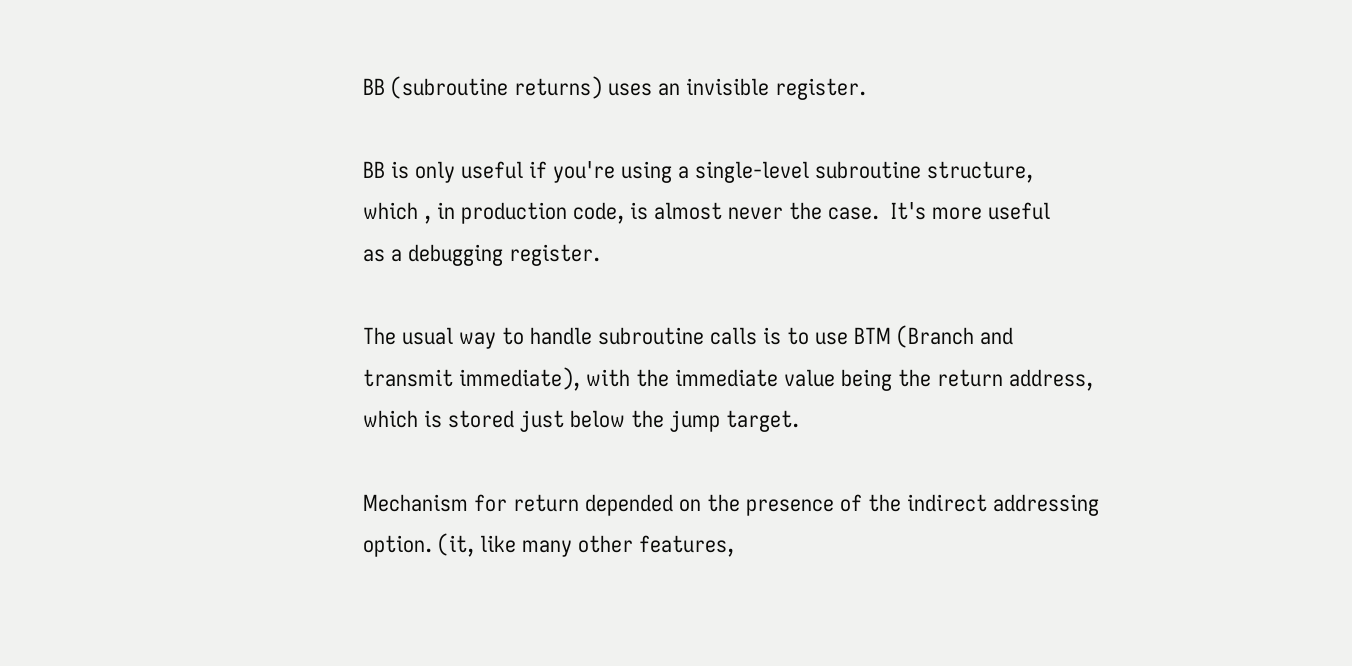BB (subroutine returns) uses an invisible register.

BB is only useful if you're using a single-level subroutine structure,
which , in production code, is almost never the case.  It's more useful
as a debugging register.

The usual way to handle subroutine calls is to use BTM (Branch and
transmit immediate), with the immediate value being the return address,
which is stored just below the jump target.

Mechanism for return depended on the presence of the indirect addressing
option. (it, like many other features,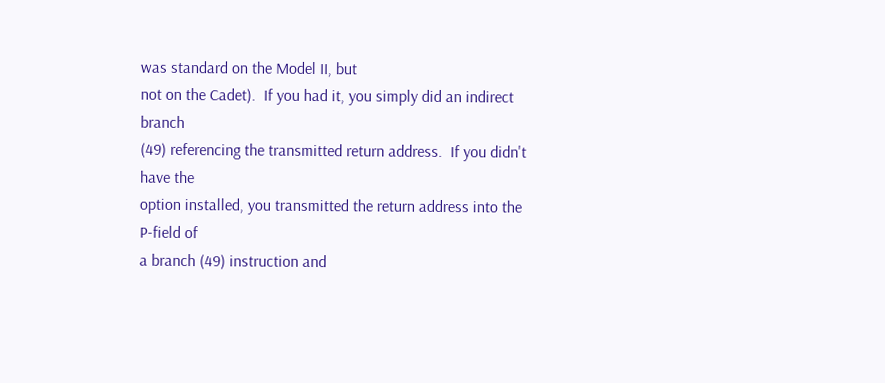was standard on the Model II, but
not on the Cadet).  If you had it, you simply did an indirect branch
(49) referencing the transmitted return address.  If you didn't have the
option installed, you transmitted the return address into the P-field of
a branch (49) instruction and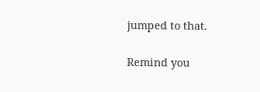jumped to that.

Remind you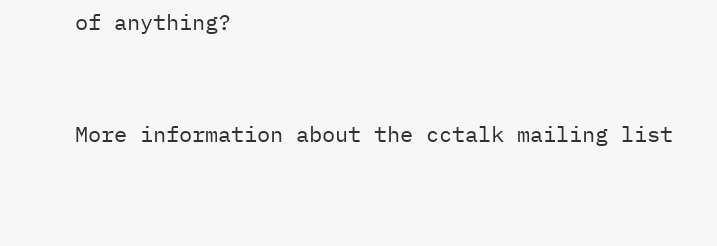of anything?


More information about the cctalk mailing list